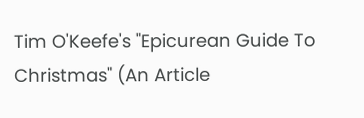Tim O'Keefe's "Epicurean Guide To Christmas" (An Article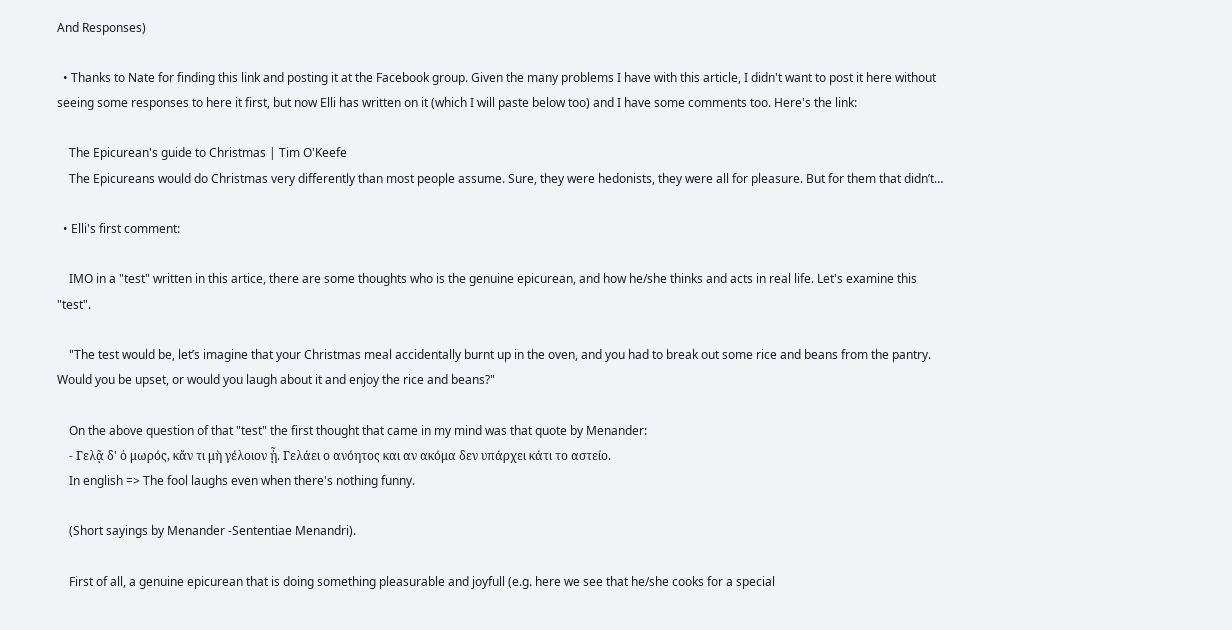And Responses)

  • Thanks to Nate for finding this link and posting it at the Facebook group. Given the many problems I have with this article, I didn't want to post it here without seeing some responses to here it first, but now Elli has written on it (which I will paste below too) and I have some comments too. Here's the link:

    The Epicurean's guide to Christmas | Tim O'Keefe
    The Epicureans would do Christmas very differently than most people assume. Sure, they were hedonists, they were all for pleasure. But for them that didn’t…

  • Elli's first comment:

    IMO in a "test" written in this artice, there are some thoughts who is the genuine epicurean, and how he/she thinks and acts in real life. Let's examine this "test".

    "The test would be, let’s imagine that your Christmas meal accidentally burnt up in the oven, and you had to break out some rice and beans from the pantry. Would you be upset, or would you laugh about it and enjoy the rice and beans?"

    On the above question of that "test" the first thought that came in my mind was that quote by Menander:
    - Γελᾷ δ' ὁ μωρός, κἄν τι μὴ γέλοιον ᾖ. Γελάει ο ανόητος και αν ακόμα δεν υπάρχει κάτι το αστείο.
    In english => The fool laughs even when there's nothing funny.

    (Short sayings by Menander -Sententiae Menandri).

    First of all, a genuine epicurean that is doing something pleasurable and joyfull (e.g. here we see that he/she cooks for a special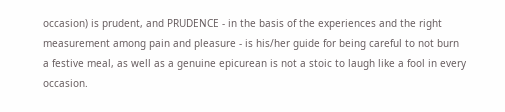occasion) is prudent, and PRUDENCE - in the basis of the experiences and the right measurement among pain and pleasure - is his/her guide for being careful to not burn a festive meal, as well as a genuine epicurean is not a stoic to laugh like a fool in every occasion.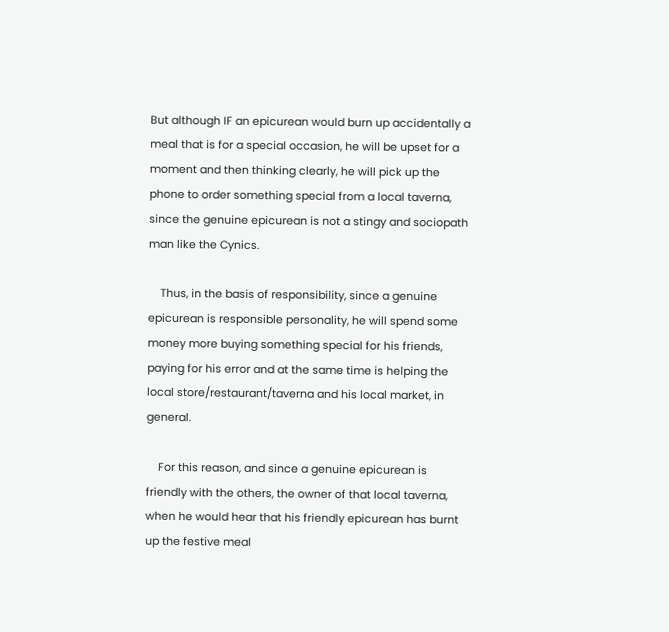But although IF an epicurean would burn up accidentally a meal that is for a special occasion, he will be upset for a moment and then thinking clearly, he will pick up the phone to order something special from a local taverna, since the genuine epicurean is not a stingy and sociopath man like the Cynics.

    Thus, in the basis of responsibility, since a genuine epicurean is responsible personality, he will spend some money more buying something special for his friends, paying for his error and at the same time is helping the local store/restaurant/taverna and his local market, in general.

    For this reason, and since a genuine epicurean is friendly with the others, the owner of that local taverna, when he would hear that his friendly epicurean has burnt up the festive meal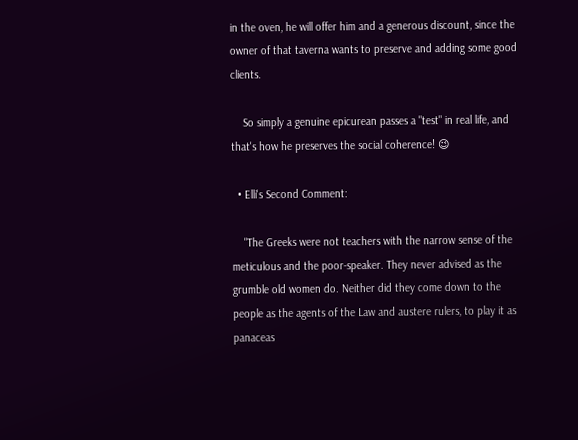in the oven, he will offer him and a generous discount, since the owner of that taverna wants to preserve and adding some good clients.

    So simply a genuine epicurean passes a "test" in real life, and that's how he preserves the social coherence! 😉

  • Elli's Second Comment:

    "The Greeks were not teachers with the narrow sense of the meticulous and the poor-speaker. They never advised as the grumble old women do. Neither did they come down to the people as the agents of the Law and austere rulers, to play it as panaceas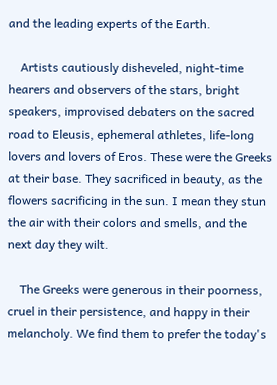and the leading experts of the Earth.

    Artists cautiously disheveled, night-time hearers and observers of the stars, bright speakers, improvised debaters on the sacred road to Eleusis, ephemeral athletes, life-long lovers and lovers of Eros. These were the Greeks at their base. They sacrificed in beauty, as the flowers sacrificing in the sun. I mean they stun the air with their colors and smells, and the next day they wilt.

    The Greeks were generous in their poorness, cruel in their persistence, and happy in their melancholy. We find them to prefer the today's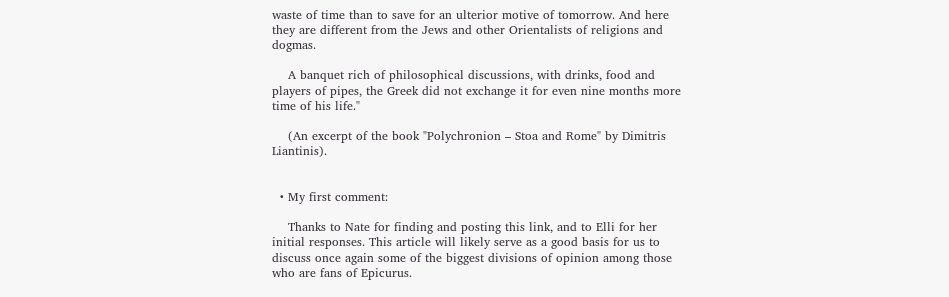waste of time than to save for an ulterior motive of tomorrow. And here they are different from the Jews and other Orientalists of religions and dogmas.

    A banquet rich of philosophical discussions, with drinks, food and players of pipes, the Greek did not exchange it for even nine months more time of his life."

    (An excerpt of the book "Polychronion – Stoa and Rome" by Dimitris Liantinis).


  • My first comment:

    Thanks to Nate for finding and posting this link, and to Elli for her initial responses. This article will likely serve as a good basis for us to discuss once again some of the biggest divisions of opinion among those who are fans of Epicurus.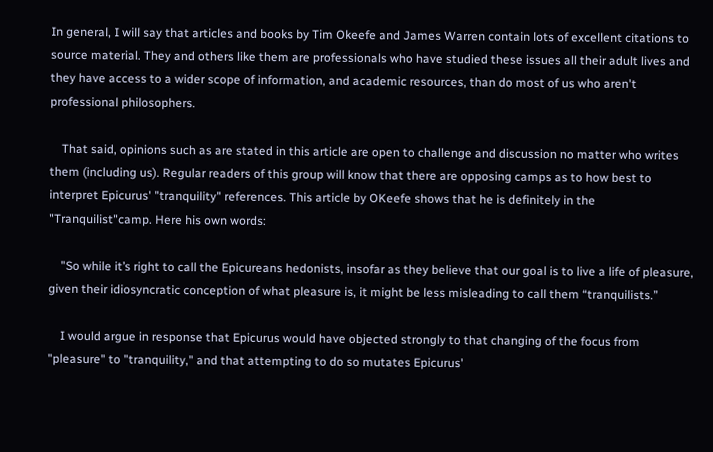In general, I will say that articles and books by Tim Okeefe and James Warren contain lots of excellent citations to source material. They and others like them are professionals who have studied these issues all their adult lives and they have access to a wider scope of information, and academic resources, than do most of us who aren't professional philosophers.

    That said, opinions such as are stated in this article are open to challenge and discussion no matter who writes them (including us). Regular readers of this group will know that there are opposing camps as to how best to interpret Epicurus' "tranquility" references. This article by OKeefe shows that he is definitely in the "Tranquilist"camp. Here his own words:

    "So while it’s right to call the Epicureans hedonists, insofar as they believe that our goal is to live a life of pleasure, given their idiosyncratic conception of what pleasure is, it might be less misleading to call them “tranquilists.”

    I would argue in response that Epicurus would have objected strongly to that changing of the focus from "pleasure" to "tranquility," and that attempting to do so mutates Epicurus'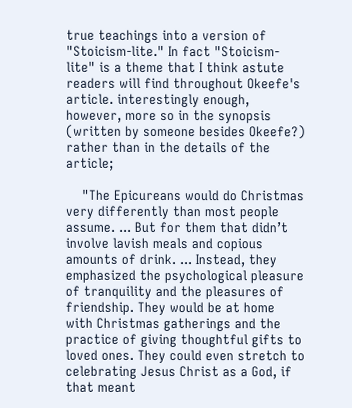true teachings into a version of "Stoicism-lite." In fact "Stoicism-lite" is a theme that I think astute readers will find throughout Okeefe's article. interestingly enough, however, more so in the synopsis (written by someone besides Okeefe?) rather than in the details of the article;

    "The Epicureans would do Christmas very differently than most people assume. ... But for them that didn’t involve lavish meals and copious amounts of drink. ... Instead, they emphasized the psychological pleasure of tranquility and the pleasures of friendship. They would be at home with Christmas gatherings and the practice of giving thoughtful gifts to loved ones. They could even stretch to celebrating Jesus Christ as a God, if that meant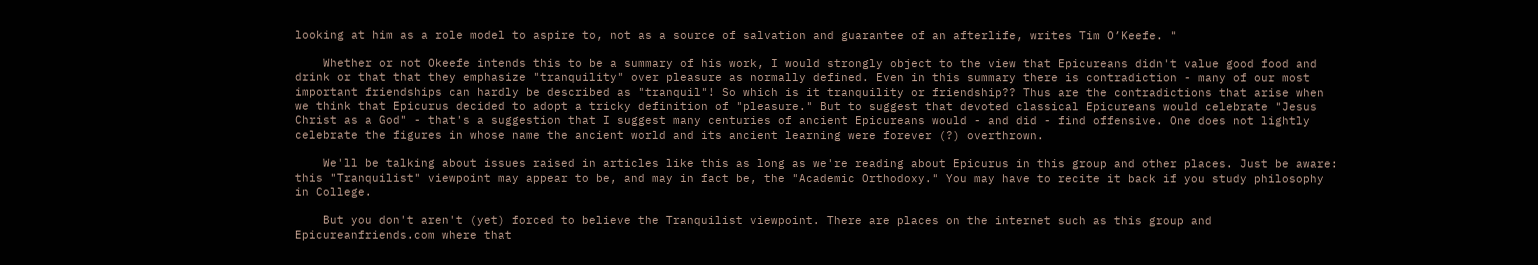looking at him as a role model to aspire to, not as a source of salvation and guarantee of an afterlife, writes Tim O’Keefe. "

    Whether or not Okeefe intends this to be a summary of his work, I would strongly object to the view that Epicureans didn't value good food and drink or that that they emphasize "tranquility" over pleasure as normally defined. Even in this summary there is contradiction - many of our most important friendships can hardly be described as "tranquil"! So which is it tranquility or friendship?? Thus are the contradictions that arise when we think that Epicurus decided to adopt a tricky definition of "pleasure." But to suggest that devoted classical Epicureans would celebrate "Jesus Christ as a God" - that's a suggestion that I suggest many centuries of ancient Epicureans would - and did - find offensive. One does not lightly celebrate the figures in whose name the ancient world and its ancient learning were forever (?) overthrown.

    We'll be talking about issues raised in articles like this as long as we're reading about Epicurus in this group and other places. Just be aware: this "Tranquilist" viewpoint may appear to be, and may in fact be, the "Academic Orthodoxy." You may have to recite it back if you study philosophy in College.

    But you don't aren't (yet) forced to believe the Tranquilist viewpoint. There are places on the internet such as this group and Epicureanfriends.com where that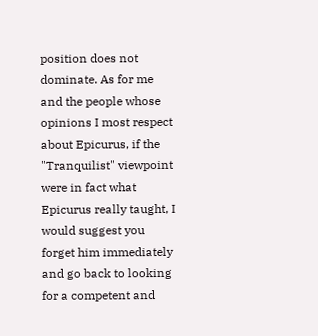position does not dominate. As for me and the people whose opinions I most respect about Epicurus, if the "Tranquilist" viewpoint were in fact what Epicurus really taught, I would suggest you forget him immediately and go back to looking for a competent and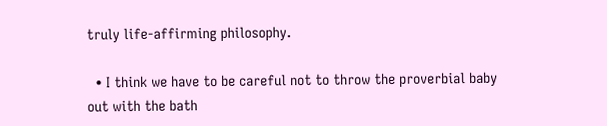truly life-affirming philosophy.

  • I think we have to be careful not to throw the proverbial baby out with the bath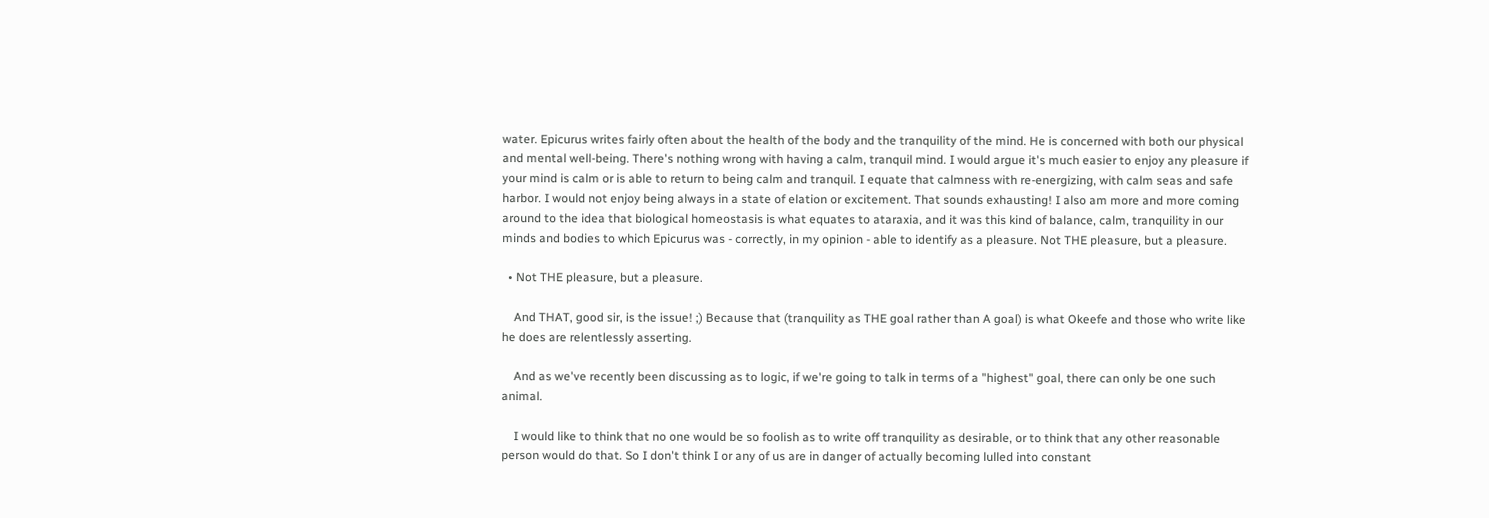water. Epicurus writes fairly often about the health of the body and the tranquility of the mind. He is concerned with both our physical and mental well-being. There's nothing wrong with having a calm, tranquil mind. I would argue it's much easier to enjoy any pleasure if your mind is calm or is able to return to being calm and tranquil. I equate that calmness with re-energizing, with calm seas and safe harbor. I would not enjoy being always in a state of elation or excitement. That sounds exhausting! I also am more and more coming around to the idea that biological homeostasis is what equates to ataraxia, and it was this kind of balance, calm, tranquility in our minds and bodies to which Epicurus was - correctly, in my opinion - able to identify as a pleasure. Not THE pleasure, but a pleasure.

  • Not THE pleasure, but a pleasure.

    And THAT, good sir, is the issue! ;) Because that (tranquility as THE goal rather than A goal) is what Okeefe and those who write like he does are relentlessly asserting.

    And as we've recently been discussing as to logic, if we're going to talk in terms of a "highest" goal, there can only be one such animal.

    I would like to think that no one would be so foolish as to write off tranquility as desirable, or to think that any other reasonable person would do that. So I don't think I or any of us are in danger of actually becoming lulled into constant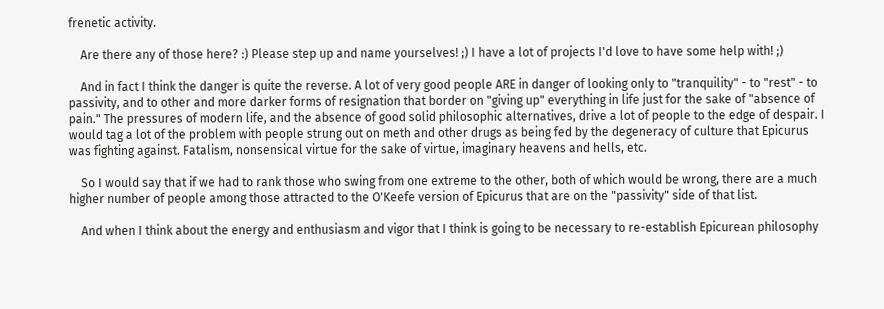frenetic activity.

    Are there any of those here? :) Please step up and name yourselves! ;) I have a lot of projects I'd love to have some help with! ;)

    And in fact I think the danger is quite the reverse. A lot of very good people ARE in danger of looking only to "tranquility" - to "rest" - to passivity, and to other and more darker forms of resignation that border on "giving up" everything in life just for the sake of "absence of pain." The pressures of modern life, and the absence of good solid philosophic alternatives, drive a lot of people to the edge of despair. I would tag a lot of the problem with people strung out on meth and other drugs as being fed by the degeneracy of culture that Epicurus was fighting against. Fatalism, nonsensical virtue for the sake of virtue, imaginary heavens and hells, etc.

    So I would say that if we had to rank those who swing from one extreme to the other, both of which would be wrong, there are a much higher number of people among those attracted to the O'Keefe version of Epicurus that are on the "passivity" side of that list.

    And when I think about the energy and enthusiasm and vigor that I think is going to be necessary to re-establish Epicurean philosophy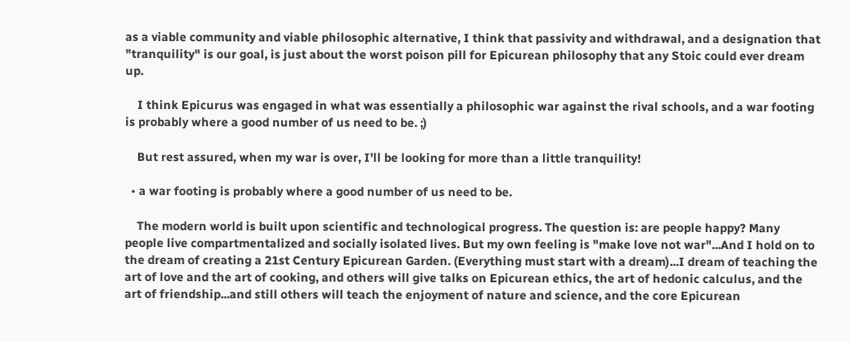as a viable community and viable philosophic alternative, I think that passivity and withdrawal, and a designation that "tranquility" is our goal, is just about the worst poison pill for Epicurean philosophy that any Stoic could ever dream up.

    I think Epicurus was engaged in what was essentially a philosophic war against the rival schools, and a war footing is probably where a good number of us need to be. ;)

    But rest assured, when my war is over, I'll be looking for more than a little tranquility!

  • a war footing is probably where a good number of us need to be.

    The modern world is built upon scientific and technological progress. The question is: are people happy? Many people live compartmentalized and socially isolated lives. But my own feeling is "make love not war"...And I hold on to the dream of creating a 21st Century Epicurean Garden. (Everything must start with a dream)...I dream of teaching the art of love and the art of cooking, and others will give talks on Epicurean ethics, the art of hedonic calculus, and the art of friendship...and still others will teach the enjoyment of nature and science, and the core Epicurean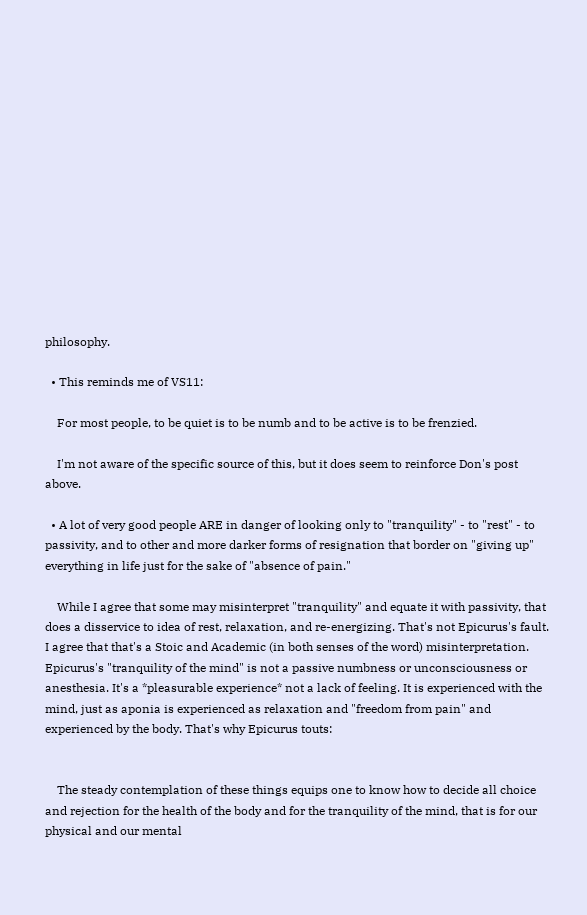philosophy.

  • This reminds me of VS11:

    For most people, to be quiet is to be numb and to be active is to be frenzied.

    I'm not aware of the specific source of this, but it does seem to reinforce Don's post above.

  • A lot of very good people ARE in danger of looking only to "tranquility" - to "rest" - to passivity, and to other and more darker forms of resignation that border on "giving up" everything in life just for the sake of "absence of pain."

    While I agree that some may misinterpret "tranquility" and equate it with passivity, that does a disservice to idea of rest, relaxation, and re-energizing. That's not Epicurus's fault. I agree that that's a Stoic and Academic (in both senses of the word) misinterpretation. Epicurus's "tranquility of the mind" is not a passive numbness or unconsciousness or anesthesia. It's a *pleasurable experience* not a lack of feeling. It is experienced with the mind, just as aponia is experienced as relaxation and "freedom from pain" and experienced by the body. That's why Epicurus touts:


    The steady contemplation of these things equips one to know how to decide all choice and rejection for the health of the body and for the tranquility of the mind, that is for our physical and our mental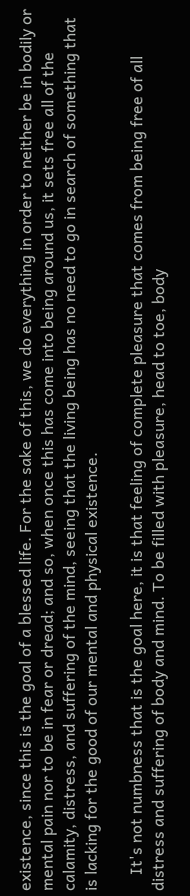existence, since this is the goal of a blessed life. For the sake of this, we do everything in order to neither be in bodily or mental pain nor to be in fear or dread; and so, when once this has come into being around us, it sets free all of the calamity, distress, and suffering of the mind, seeing that the living being has no need to go in search of something that is lacking for the good of our mental and physical existence.

    It's not numbness that is the goal here, it is that feeling of complete pleasure that comes from being free of all distress and suffering of body and mind. To be filled with pleasure, head to toe, body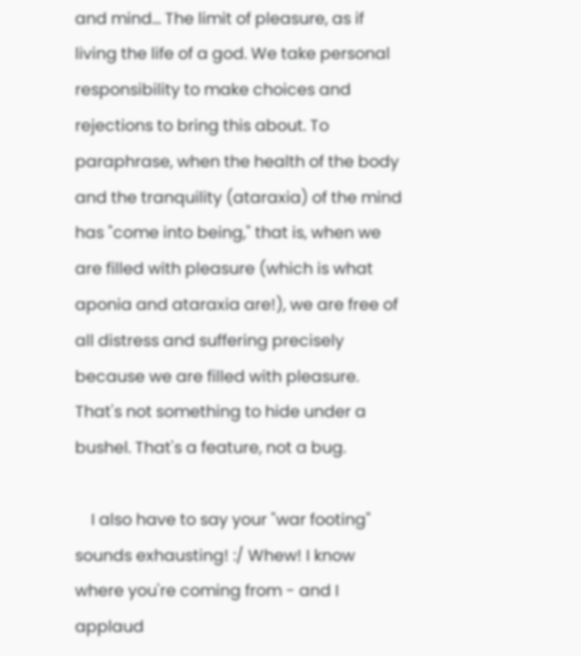and mind... The limit of pleasure, as if living the life of a god. We take personal responsibility to make choices and rejections to bring this about. To paraphrase, when the health of the body and the tranquility (ataraxia) of the mind has "come into being," that is, when we are filled with pleasure (which is what aponia and ataraxia are!), we are free of all distress and suffering precisely because we are filled with pleasure. That's not something to hide under a bushel. That's a feature, not a bug.

    I also have to say your "war footing" sounds exhausting! :/ Whew! I know where you're coming from - and I applaud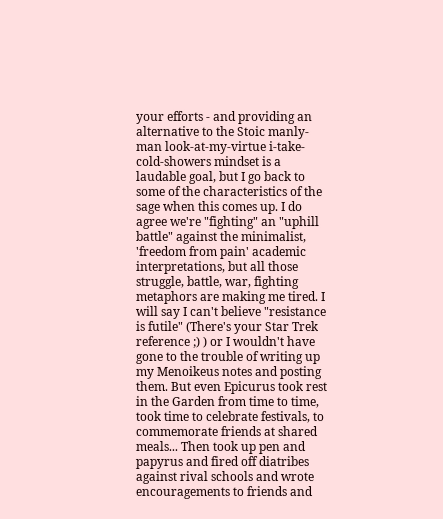your efforts - and providing an alternative to the Stoic manly-man look-at-my-virtue i-take-cold-showers mindset is a laudable goal, but I go back to some of the characteristics of the sage when this comes up. I do agree we're "fighting" an "uphill battle" against the minimalist, 'freedom from pain' academic interpretations, but all those struggle, battle, war, fighting metaphors are making me tired. I will say I can't believe "resistance is futile" (There's your Star Trek reference ;) ) or I wouldn't have gone to the trouble of writing up my Menoikeus notes and posting them. But even Epicurus took rest in the Garden from time to time, took time to celebrate festivals, to commemorate friends at shared meals... Then took up pen and papyrus and fired off diatribes against rival schools and wrote encouragements to friends and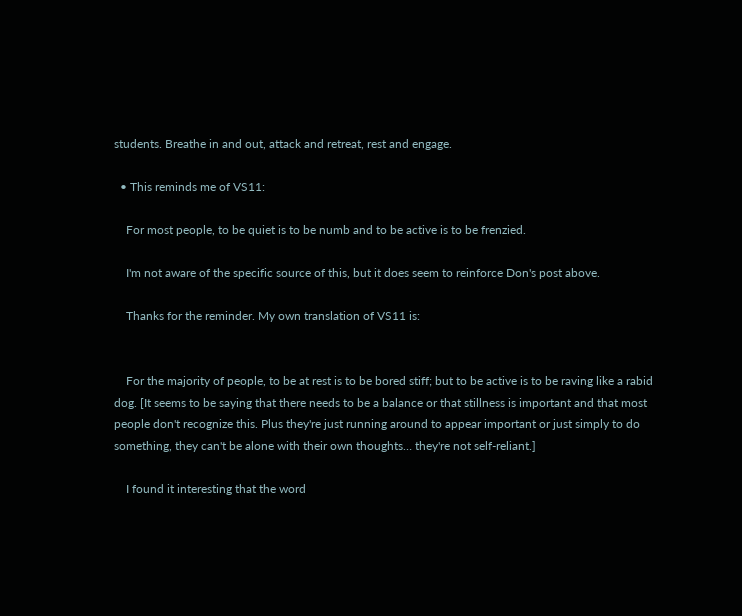students. Breathe in and out, attack and retreat, rest and engage.

  • This reminds me of VS11:

    For most people, to be quiet is to be numb and to be active is to be frenzied.

    I'm not aware of the specific source of this, but it does seem to reinforce Don's post above.

    Thanks for the reminder. My own translation of VS11 is:


    For the majority of people, to be at rest is to be bored stiff; but to be active is to be raving like a rabid dog. [It seems to be saying that there needs to be a balance or that stillness is important and that most people don't recognize this. Plus they're just running around to appear important or just simply to do something, they can't be alone with their own thoughts… they're not self-reliant.]

    I found it interesting that the word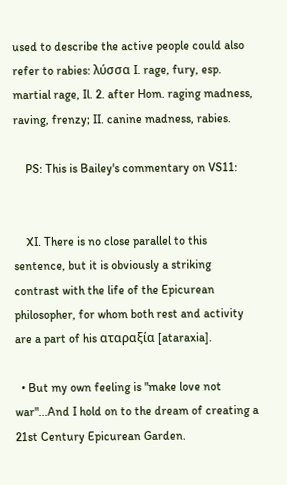used to describe the active people could also refer to rabies: λύσσα I. rage, fury, esp. martial rage, Il. 2. after Hom. raging madness, raving, frenzy; II. canine madness, rabies.

    PS: This is Bailey's commentary on VS11:


    XI. There is no close parallel to this sentence, but it is obviously a striking contrast with the life of the Epicurean philosopher, for whom both rest and activity are a part of his αταραξία [ataraxia].

  • But my own feeling is "make love not war"...And I hold on to the dream of creating a 21st Century Epicurean Garden.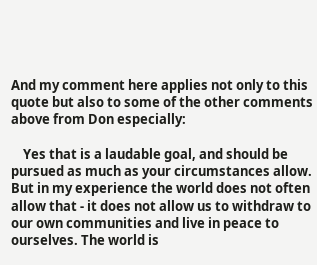And my comment here applies not only to this quote but also to some of the other comments above from Don especially:

    Yes that is a laudable goal, and should be pursued as much as your circumstances allow. But in my experience the world does not often allow that - it does not allow us to withdraw to our own communities and live in peace to ourselves. The world is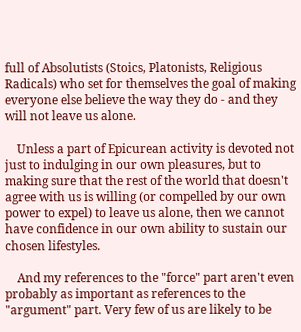full of Absolutists (Stoics, Platonists, Religious Radicals) who set for themselves the goal of making everyone else believe the way they do - and they will not leave us alone.

    Unless a part of Epicurean activity is devoted not just to indulging in our own pleasures, but to making sure that the rest of the world that doesn't agree with us is willing (or compelled by our own power to expel) to leave us alone, then we cannot have confidence in our own ability to sustain our chosen lifestyles.

    And my references to the "force" part aren't even probably as important as references to the "argument" part. Very few of us are likely to be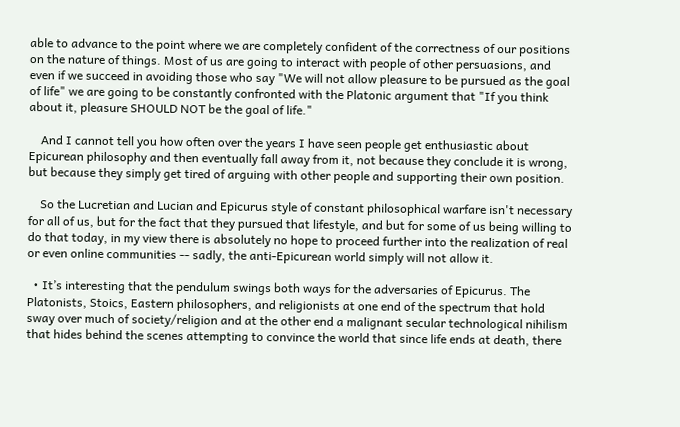able to advance to the point where we are completely confident of the correctness of our positions on the nature of things. Most of us are going to interact with people of other persuasions, and even if we succeed in avoiding those who say "We will not allow pleasure to be pursued as the goal of life" we are going to be constantly confronted with the Platonic argument that "If you think about it, pleasure SHOULD NOT be the goal of life."

    And I cannot tell you how often over the years I have seen people get enthusiastic about Epicurean philosophy and then eventually fall away from it, not because they conclude it is wrong, but because they simply get tired of arguing with other people and supporting their own position.

    So the Lucretian and Lucian and Epicurus style of constant philosophical warfare isn't necessary for all of us, but for the fact that they pursued that lifestyle, and but for some of us being willing to do that today, in my view there is absolutely no hope to proceed further into the realization of real or even online communities -- sadly, the anti-Epicurean world simply will not allow it.

  • It’s interesting that the pendulum swings both ways for the adversaries of Epicurus. The Platonists, Stoics, Eastern philosophers, and religionists at one end of the spectrum that hold sway over much of society/religion and at the other end a malignant secular technological nihilism that hides behind the scenes attempting to convince the world that since life ends at death, there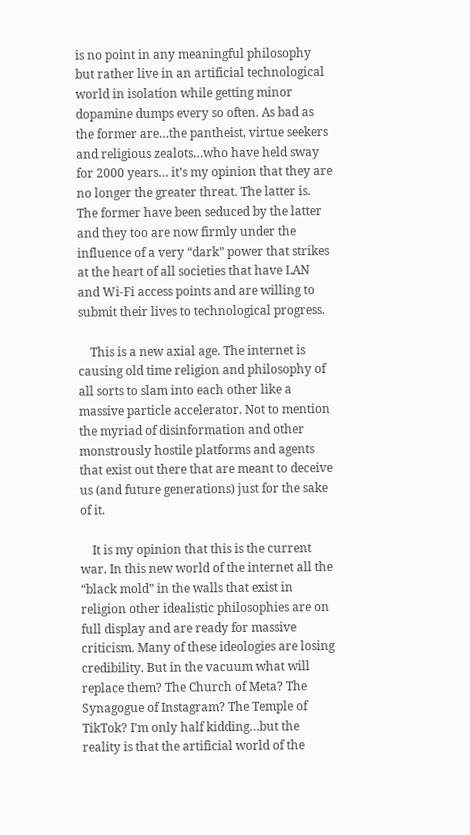is no point in any meaningful philosophy but rather live in an artificial technological world in isolation while getting minor dopamine dumps every so often. As bad as the former are…the pantheist, virtue seekers and religious zealots…who have held sway for 2000 years… it’s my opinion that they are no longer the greater threat. The latter is. The former have been seduced by the latter and they too are now firmly under the influence of a very “dark” power that strikes at the heart of all societies that have LAN and Wi-Fi access points and are willing to submit their lives to technological progress.

    This is a new axial age. The internet is causing old time religion and philosophy of all sorts to slam into each other like a massive particle accelerator. Not to mention the myriad of disinformation and other monstrously hostile platforms and agents that exist out there that are meant to deceive us (and future generations) just for the sake of it.

    It is my opinion that this is the current war. In this new world of the internet all the “black mold” in the walls that exist in religion other idealistic philosophies are on full display and are ready for massive criticism. Many of these ideologies are losing credibility. But in the vacuum what will replace them? The Church of Meta? The Synagogue of Instagram? The Temple of TikTok? I’m only half kidding…but the reality is that the artificial world of the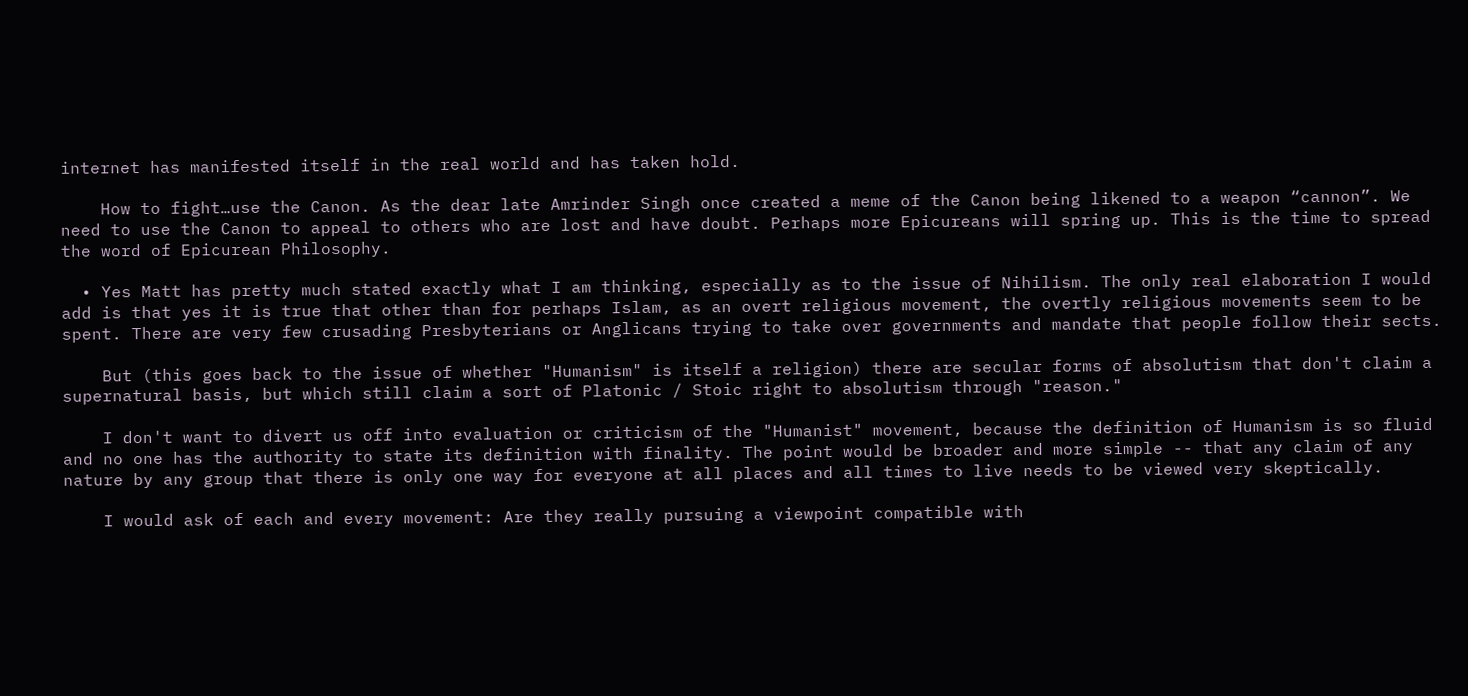internet has manifested itself in the real world and has taken hold.

    How to fight…use the Canon. As the dear late Amrinder Singh once created a meme of the Canon being likened to a weapon “cannon”. We need to use the Canon to appeal to others who are lost and have doubt. Perhaps more Epicureans will spring up. This is the time to spread the word of Epicurean Philosophy.

  • Yes Matt has pretty much stated exactly what I am thinking, especially as to the issue of Nihilism. The only real elaboration I would add is that yes it is true that other than for perhaps Islam, as an overt religious movement, the overtly religious movements seem to be spent. There are very few crusading Presbyterians or Anglicans trying to take over governments and mandate that people follow their sects.

    But (this goes back to the issue of whether "Humanism" is itself a religion) there are secular forms of absolutism that don't claim a supernatural basis, but which still claim a sort of Platonic / Stoic right to absolutism through "reason."

    I don't want to divert us off into evaluation or criticism of the "Humanist" movement, because the definition of Humanism is so fluid and no one has the authority to state its definition with finality. The point would be broader and more simple -- that any claim of any nature by any group that there is only one way for everyone at all places and all times to live needs to be viewed very skeptically.

    I would ask of each and every movement: Are they really pursuing a viewpoint compatible with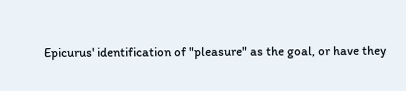Epicurus' identification of "pleasure" as the goal, or have they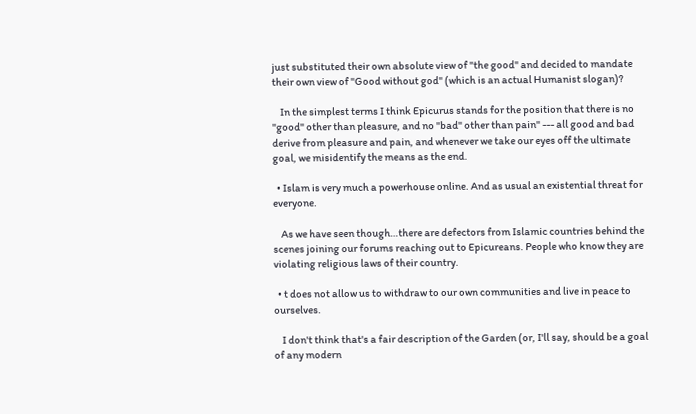just substituted their own absolute view of "the good" and decided to mandate their own view of "Good without god" (which is an actual Humanist slogan)?

    In the simplest terms I think Epicurus stands for the position that there is no "good" other than pleasure, and no "bad" other than pain" --- all good and bad derive from pleasure and pain, and whenever we take our eyes off the ultimate goal, we misidentify the means as the end.

  • Islam is very much a powerhouse online. And as usual an existential threat for everyone.

    As we have seen though…there are defectors from Islamic countries behind the scenes joining our forums reaching out to Epicureans. People who know they are violating religious laws of their country.

  • t does not allow us to withdraw to our own communities and live in peace to ourselves.

    I don't think that's a fair description of the Garden (or, I'll say, should be a goal of any modern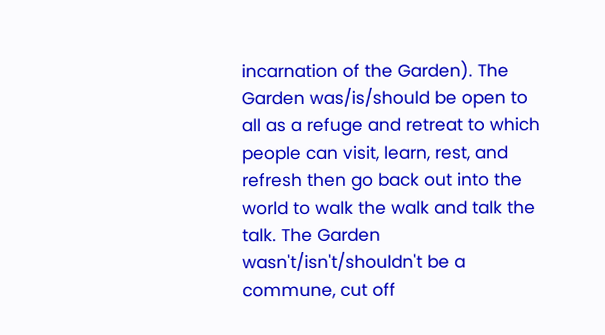incarnation of the Garden). The Garden was/is/should be open to all as a refuge and retreat to which people can visit, learn, rest, and refresh then go back out into the world to walk the walk and talk the talk. The Garden wasn't/isn't/shouldn't be a commune, cut off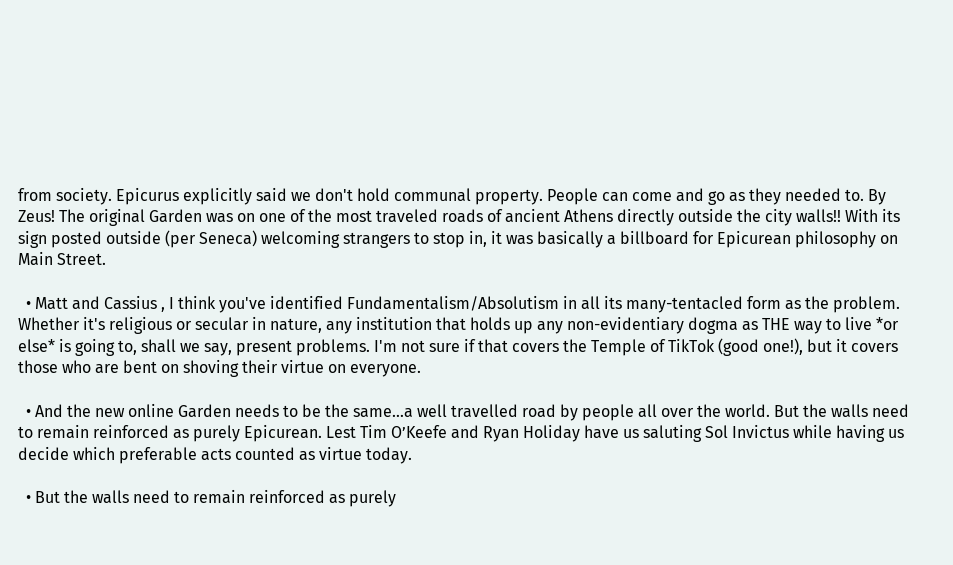from society. Epicurus explicitly said we don't hold communal property. People can come and go as they needed to. By Zeus! The original Garden was on one of the most traveled roads of ancient Athens directly outside the city walls!! With its sign posted outside (per Seneca) welcoming strangers to stop in, it was basically a billboard for Epicurean philosophy on Main Street.

  • Matt and Cassius , I think you've identified Fundamentalism/Absolutism in all its many-tentacled form as the problem. Whether it's religious or secular in nature, any institution that holds up any non-evidentiary dogma as THE way to live *or else* is going to, shall we say, present problems. I'm not sure if that covers the Temple of TikTok (good one!), but it covers those who are bent on shoving their virtue on everyone.

  • And the new online Garden needs to be the same…a well travelled road by people all over the world. But the walls need to remain reinforced as purely Epicurean. Lest Tim O’Keefe and Ryan Holiday have us saluting Sol Invictus while having us decide which preferable acts counted as virtue today.

  • But the walls need to remain reinforced as purely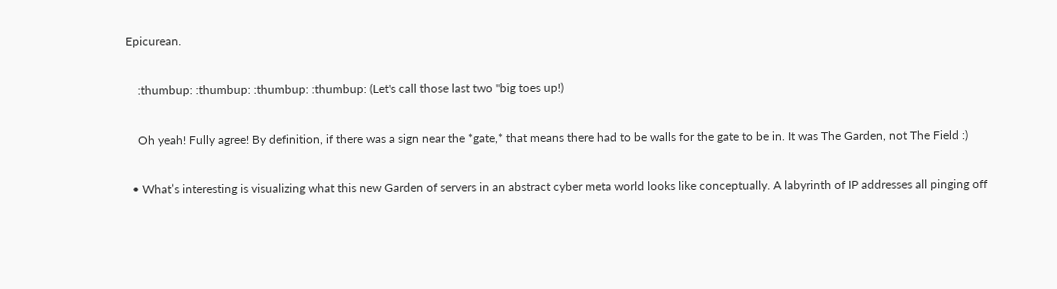Epicurean.

    :thumbup: :thumbup: :thumbup: :thumbup: (Let's call those last two "big toes up!)

    Oh yeah! Fully agree! By definition, if there was a sign near the *gate,* that means there had to be walls for the gate to be in. It was The Garden, not The Field :)

  • What’s interesting is visualizing what this new Garden of servers in an abstract cyber meta world looks like conceptually. A labyrinth of IP addresses all pinging off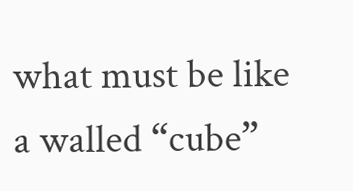what must be like a walled “cube”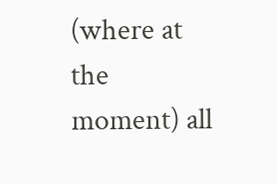(where at the moment) all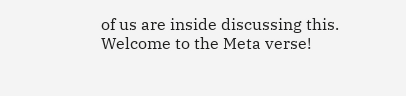of us are inside discussing this. Welcome to the Meta verse!